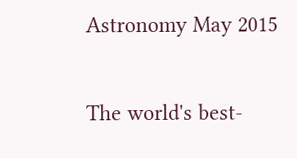Astronomy May 2015

The world's best-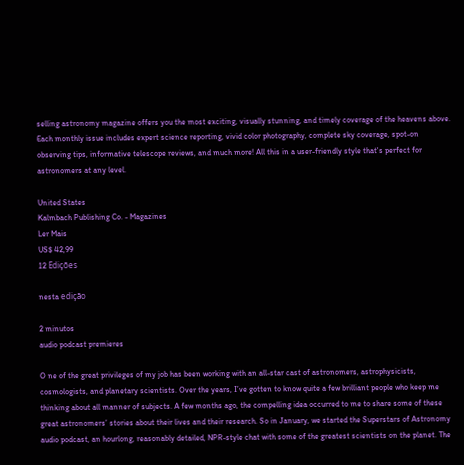selling astronomy magazine offers you the most exciting, visually stunning, and timely coverage of the heavens above. Each monthly issue includes expert science reporting, vivid color photography, complete sky coverage, spot-on observing tips, informative telescope reviews, and much more! All this in a user-friendly style that's perfect for astronomers at any level.

United States
Kalmbach Publishing Co. - Magazines
Ler Mais
US$ 42,99
12 Edições

nesta edição

2 minutos
audio podcast premieres

O ne of the great privileges of my job has been working with an all-star cast of astronomers, astrophysicists, cosmologists, and planetary scientists. Over the years, I’ve gotten to know quite a few brilliant people who keep me thinking about all manner of subjects. A few months ago, the compelling idea occurred to me to share some of these great astronomers’ stories about their lives and their research. So in January, we started the Superstars of Astronomy audio podcast, an hourlong, reasonably detailed, NPR-style chat with some of the greatest scientists on the planet. The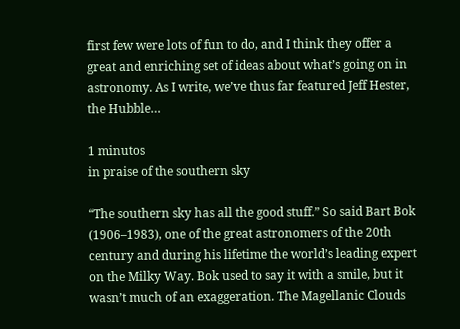first few were lots of fun to do, and I think they offer a great and enriching set of ideas about what’s going on in astronomy. As I write, we’ve thus far featured Jeff Hester, the Hubble…

1 minutos
in praise of the southern sky

“The southern sky has all the good stuff.” So said Bart Bok (1906–1983), one of the great astronomers of the 20th century and during his lifetime the world’s leading expert on the Milky Way. Bok used to say it with a smile, but it wasn’t much of an exaggeration. The Magellanic Clouds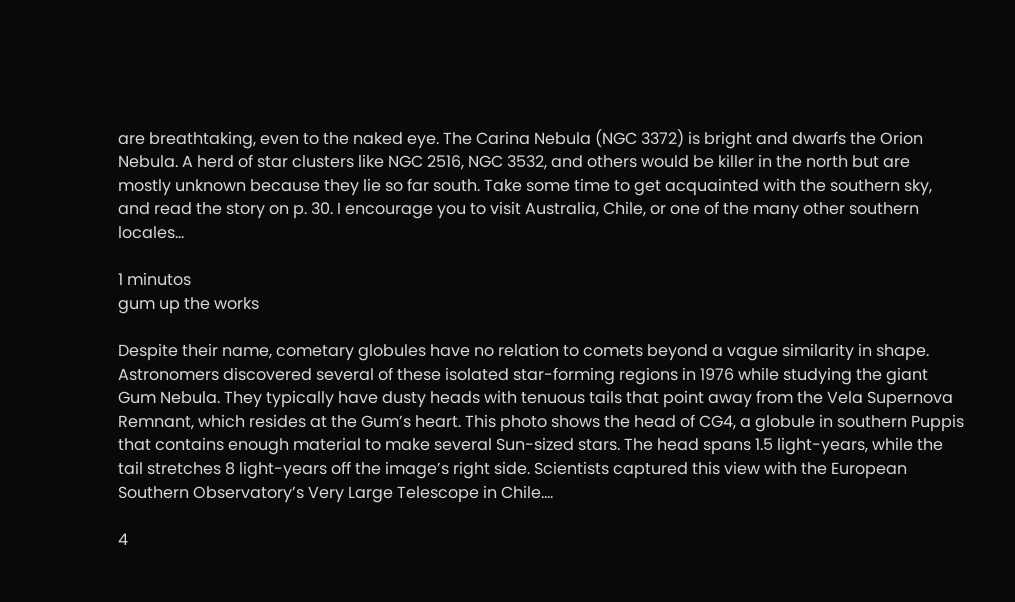are breathtaking, even to the naked eye. The Carina Nebula (NGC 3372) is bright and dwarfs the Orion Nebula. A herd of star clusters like NGC 2516, NGC 3532, and others would be killer in the north but are mostly unknown because they lie so far south. Take some time to get acquainted with the southern sky, and read the story on p. 30. I encourage you to visit Australia, Chile, or one of the many other southern locales…

1 minutos
gum up the works

Despite their name, cometary globules have no relation to comets beyond a vague similarity in shape. Astronomers discovered several of these isolated star-forming regions in 1976 while studying the giant Gum Nebula. They typically have dusty heads with tenuous tails that point away from the Vela Supernova Remnant, which resides at the Gum’s heart. This photo shows the head of CG4, a globule in southern Puppis that contains enough material to make several Sun-sized stars. The head spans 1.5 light-years, while the tail stretches 8 light-years off the image’s right side. Scientists captured this view with the European Southern Observatory’s Very Large Telescope in Chile.…

4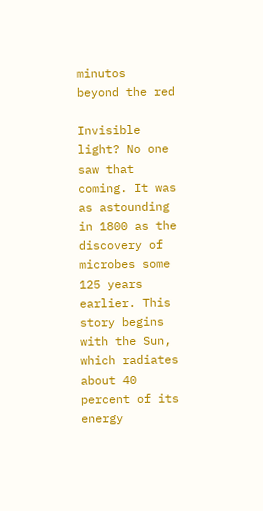minutos
beyond the red

Invisible light? No one saw that coming. It was as astounding in 1800 as the discovery of microbes some 125 years earlier. This story begins with the Sun, which radiates about 40 percent of its energy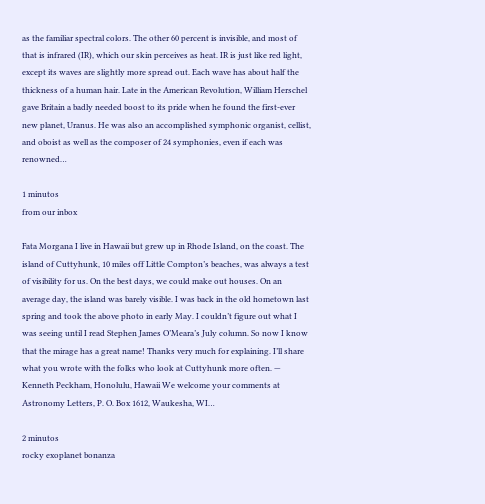as the familiar spectral colors. The other 60 percent is invisible, and most of that is infrared (IR), which our skin perceives as heat. IR is just like red light, except its waves are slightly more spread out. Each wave has about half the thickness of a human hair. Late in the American Revolution, William Herschel gave Britain a badly needed boost to its pride when he found the first-ever new planet, Uranus. He was also an accomplished symphonic organist, cellist, and oboist as well as the composer of 24 symphonies, even if each was renowned…

1 minutos
from our inbox

Fata Morgana I live in Hawaii but grew up in Rhode Island, on the coast. The island of Cuttyhunk, 10 miles off Little Compton’s beaches, was always a test of visibility for us. On the best days, we could make out houses. On an average day, the island was barely visible. I was back in the old hometown last spring and took the above photo in early May. I couldn’t figure out what I was seeing until I read Stephen James O’Meara’s July column. So now I know that the mirage has a great name! Thanks very much for explaining. I’ll share what you wrote with the folks who look at Cuttyhunk more often. — Kenneth Peckham, Honolulu, Hawaii We welcome your comments at Astronomy Letters, P. O. Box 1612, Waukesha, WI…

2 minutos
rocky exoplanet bonanza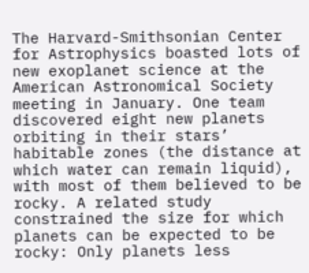The Harvard-Smithsonian Center for Astrophysics boasted lots of new exoplanet science at the American Astronomical Society meeting in January. One team discovered eight new planets orbiting in their stars’ habitable zones (the distance at which water can remain liquid), with most of them believed to be rocky. A related study constrained the size for which planets can be expected to be rocky: Only planets less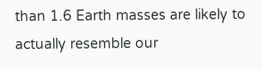than 1.6 Earth masses are likely to actually resemble our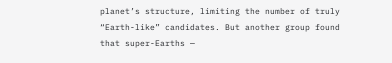planet’s structure, limiting the number of truly “Earth-like” candidates. But another group found that super-Earths —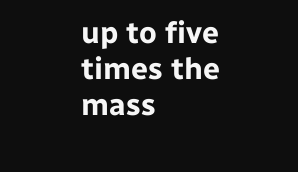up to five times the mass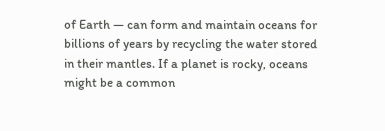of Earth — can form and maintain oceans for billions of years by recycling the water stored in their mantles. If a planet is rocky, oceans might be a common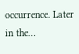occurrence. Later in the…